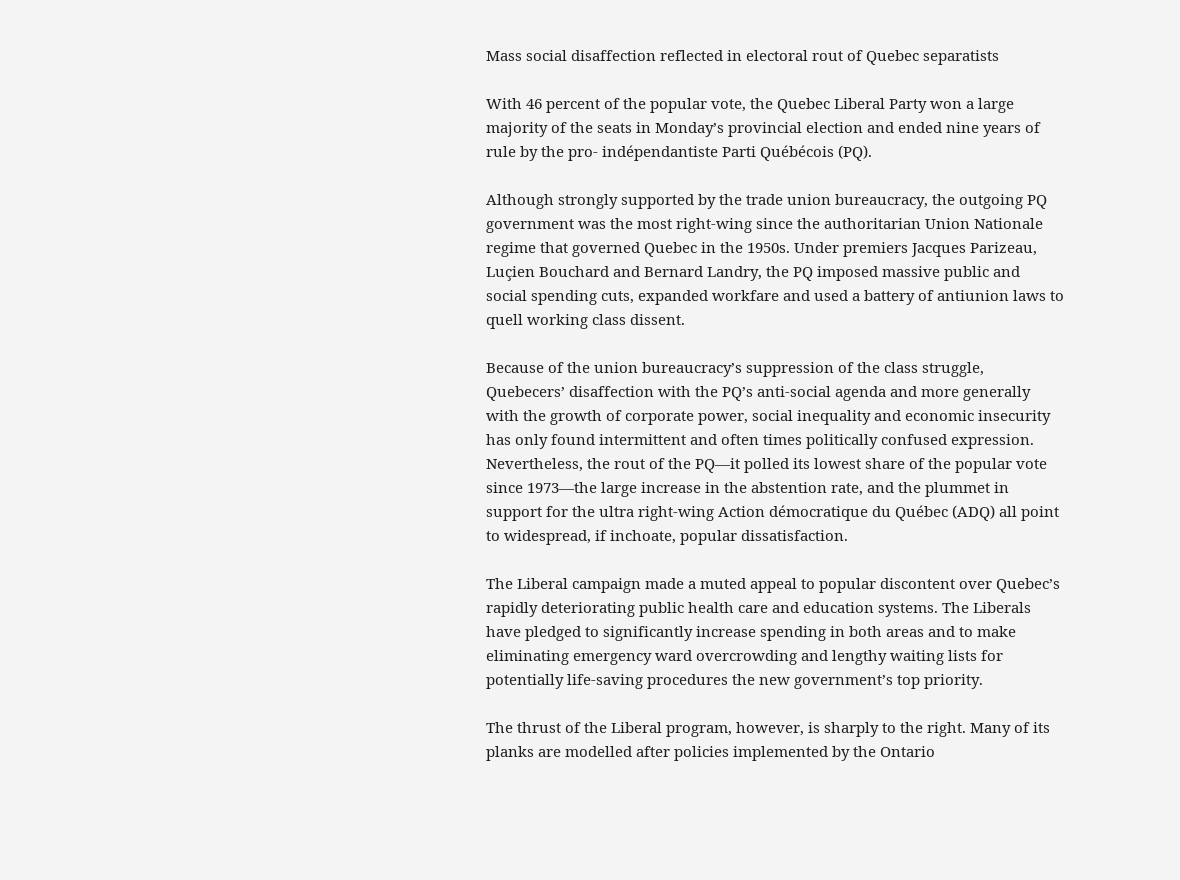Mass social disaffection reflected in electoral rout of Quebec separatists

With 46 percent of the popular vote, the Quebec Liberal Party won a large majority of the seats in Monday’s provincial election and ended nine years of rule by the pro- indépendantiste Parti Québécois (PQ).

Although strongly supported by the trade union bureaucracy, the outgoing PQ government was the most right-wing since the authoritarian Union Nationale regime that governed Quebec in the 1950s. Under premiers Jacques Parizeau, Luçien Bouchard and Bernard Landry, the PQ imposed massive public and social spending cuts, expanded workfare and used a battery of antiunion laws to quell working class dissent.

Because of the union bureaucracy’s suppression of the class struggle, Quebecers’ disaffection with the PQ’s anti-social agenda and more generally with the growth of corporate power, social inequality and economic insecurity has only found intermittent and often times politically confused expression. Nevertheless, the rout of the PQ—it polled its lowest share of the popular vote since 1973—the large increase in the abstention rate, and the plummet in support for the ultra right-wing Action démocratique du Québec (ADQ) all point to widespread, if inchoate, popular dissatisfaction.

The Liberal campaign made a muted appeal to popular discontent over Quebec’s rapidly deteriorating public health care and education systems. The Liberals have pledged to significantly increase spending in both areas and to make eliminating emergency ward overcrowding and lengthy waiting lists for potentially life-saving procedures the new government’s top priority.

The thrust of the Liberal program, however, is sharply to the right. Many of its planks are modelled after policies implemented by the Ontario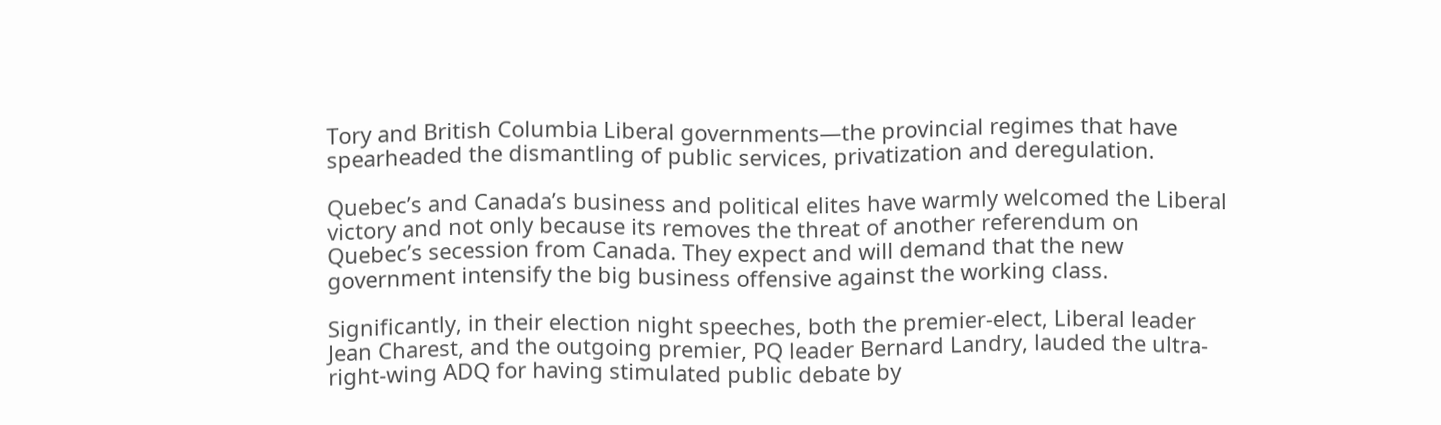Tory and British Columbia Liberal governments—the provincial regimes that have spearheaded the dismantling of public services, privatization and deregulation.

Quebec’s and Canada’s business and political elites have warmly welcomed the Liberal victory and not only because its removes the threat of another referendum on Quebec’s secession from Canada. They expect and will demand that the new government intensify the big business offensive against the working class.

Significantly, in their election night speeches, both the premier-elect, Liberal leader Jean Charest, and the outgoing premier, PQ leader Bernard Landry, lauded the ultra-right-wing ADQ for having stimulated public debate by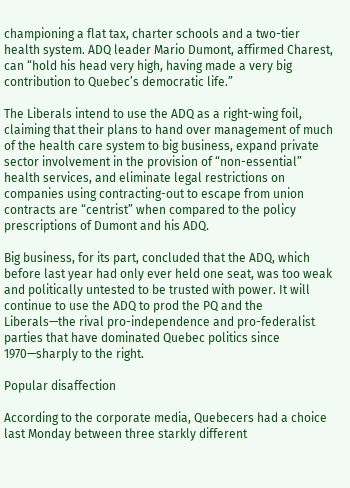championing a flat tax, charter schools and a two-tier health system. ADQ leader Mario Dumont, affirmed Charest, can “hold his head very high, having made a very big contribution to Quebec’s democratic life.”

The Liberals intend to use the ADQ as a right-wing foil, claiming that their plans to hand over management of much of the health care system to big business, expand private sector involvement in the provision of “non-essential” health services, and eliminate legal restrictions on companies using contracting-out to escape from union contracts are “centrist” when compared to the policy prescriptions of Dumont and his ADQ.

Big business, for its part, concluded that the ADQ, which before last year had only ever held one seat, was too weak and politically untested to be trusted with power. It will continue to use the ADQ to prod the PQ and the Liberals—the rival pro-independence and pro-federalist parties that have dominated Quebec politics since 1970—sharply to the right.

Popular disaffection

According to the corporate media, Quebecers had a choice last Monday between three starkly different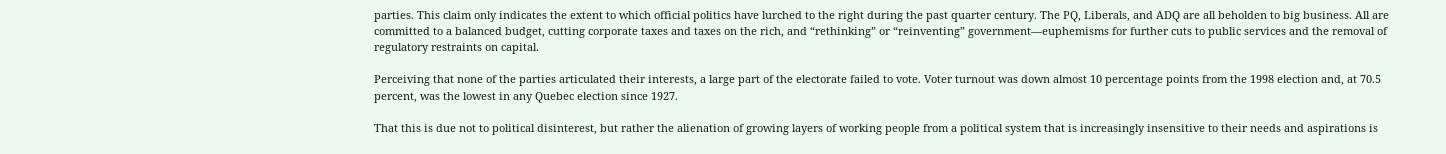parties. This claim only indicates the extent to which official politics have lurched to the right during the past quarter century. The PQ, Liberals, and ADQ are all beholden to big business. All are committed to a balanced budget, cutting corporate taxes and taxes on the rich, and “rethinking” or “reinventing” government—euphemisms for further cuts to public services and the removal of regulatory restraints on capital.

Perceiving that none of the parties articulated their interests, a large part of the electorate failed to vote. Voter turnout was down almost 10 percentage points from the 1998 election and, at 70.5 percent, was the lowest in any Quebec election since 1927.

That this is due not to political disinterest, but rather the alienation of growing layers of working people from a political system that is increasingly insensitive to their needs and aspirations is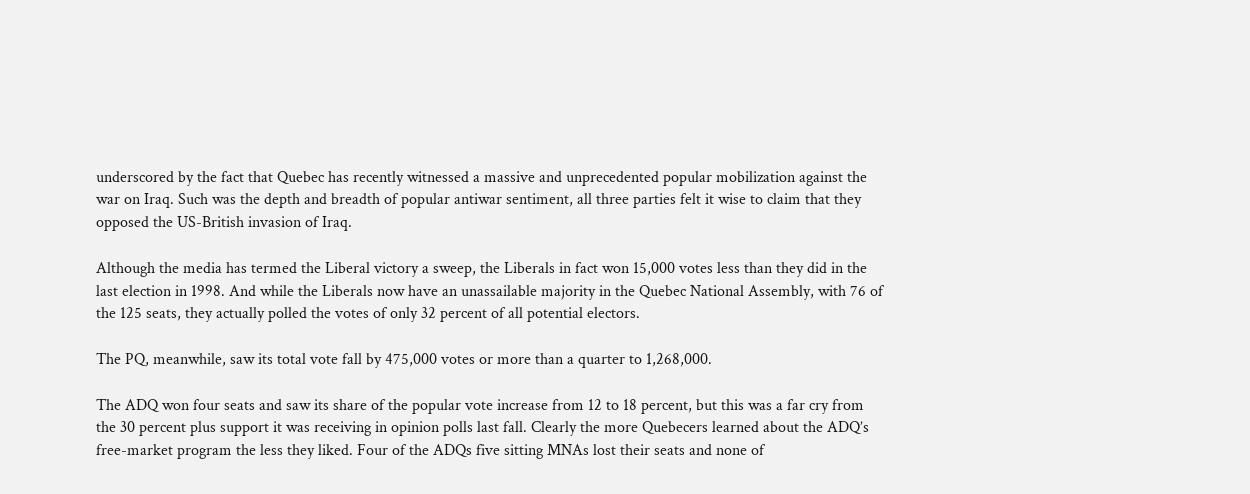underscored by the fact that Quebec has recently witnessed a massive and unprecedented popular mobilization against the war on Iraq. Such was the depth and breadth of popular antiwar sentiment, all three parties felt it wise to claim that they opposed the US-British invasion of Iraq.

Although the media has termed the Liberal victory a sweep, the Liberals in fact won 15,000 votes less than they did in the last election in 1998. And while the Liberals now have an unassailable majority in the Quebec National Assembly, with 76 of the 125 seats, they actually polled the votes of only 32 percent of all potential electors.

The PQ, meanwhile, saw its total vote fall by 475,000 votes or more than a quarter to 1,268,000.

The ADQ won four seats and saw its share of the popular vote increase from 12 to 18 percent, but this was a far cry from the 30 percent plus support it was receiving in opinion polls last fall. Clearly the more Quebecers learned about the ADQ’s free-market program the less they liked. Four of the ADQs five sitting MNAs lost their seats and none of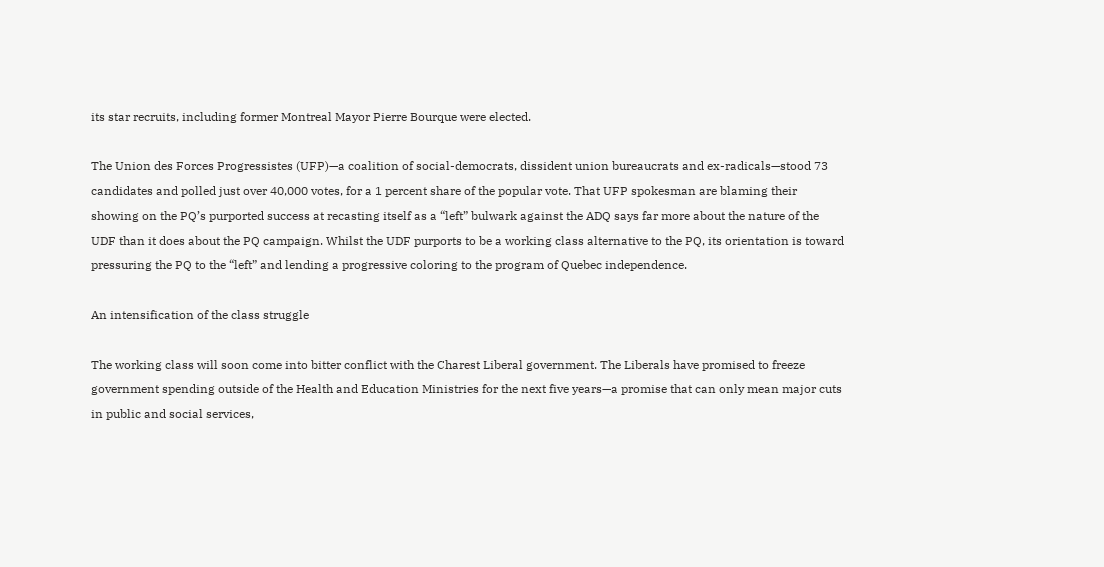its star recruits, including former Montreal Mayor Pierre Bourque were elected.

The Union des Forces Progressistes (UFP)—a coalition of social-democrats, dissident union bureaucrats and ex-radicals—stood 73 candidates and polled just over 40,000 votes, for a 1 percent share of the popular vote. That UFP spokesman are blaming their showing on the PQ’s purported success at recasting itself as a “left” bulwark against the ADQ says far more about the nature of the UDF than it does about the PQ campaign. Whilst the UDF purports to be a working class alternative to the PQ, its orientation is toward pressuring the PQ to the “left” and lending a progressive coloring to the program of Quebec independence.

An intensification of the class struggle

The working class will soon come into bitter conflict with the Charest Liberal government. The Liberals have promised to freeze government spending outside of the Health and Education Ministries for the next five years—a promise that can only mean major cuts in public and social services,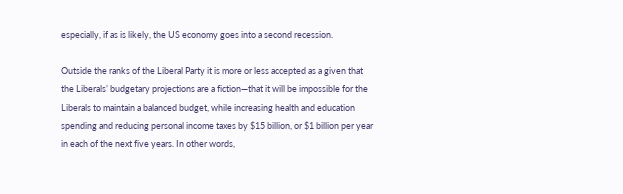especially, if as is likely, the US economy goes into a second recession.

Outside the ranks of the Liberal Party it is more or less accepted as a given that the Liberals’ budgetary projections are a fiction—that it will be impossible for the Liberals to maintain a balanced budget, while increasing health and education spending and reducing personal income taxes by $15 billion, or $1 billion per year in each of the next five years. In other words,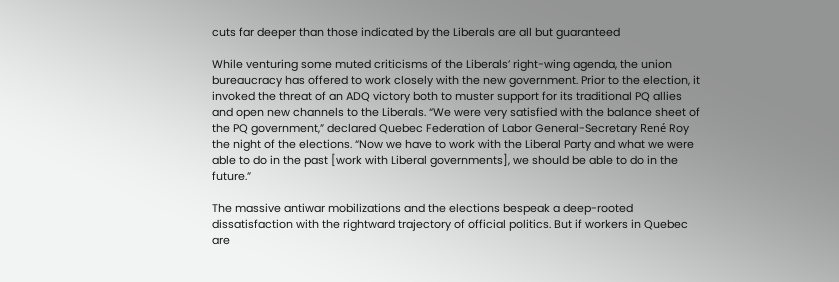cuts far deeper than those indicated by the Liberals are all but guaranteed

While venturing some muted criticisms of the Liberals’ right-wing agenda, the union bureaucracy has offered to work closely with the new government. Prior to the election, it invoked the threat of an ADQ victory both to muster support for its traditional PQ allies and open new channels to the Liberals. “We were very satisfied with the balance sheet of the PQ government,” declared Quebec Federation of Labor General-Secretary René Roy the night of the elections. “Now we have to work with the Liberal Party and what we were able to do in the past [work with Liberal governments], we should be able to do in the future.”

The massive antiwar mobilizations and the elections bespeak a deep-rooted dissatisfaction with the rightward trajectory of official politics. But if workers in Quebec are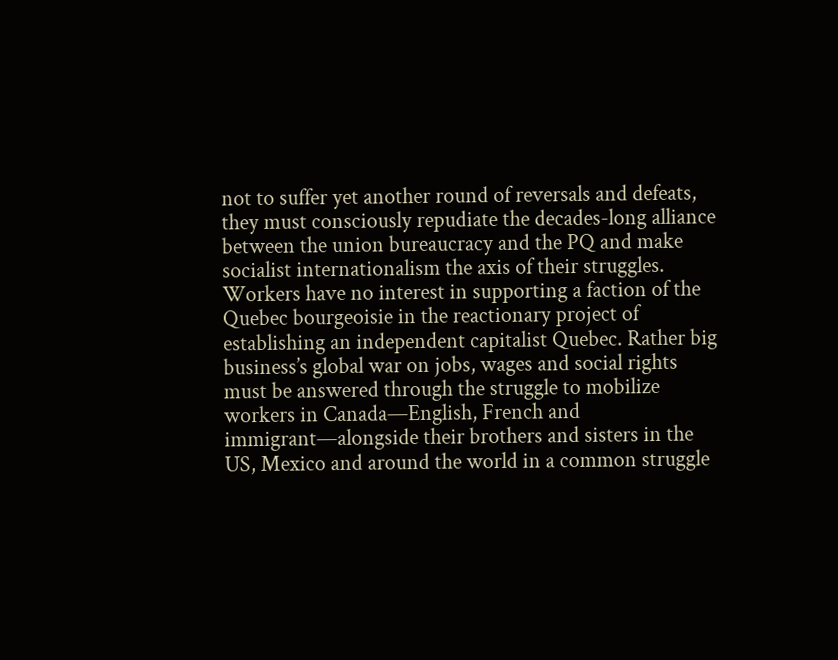not to suffer yet another round of reversals and defeats, they must consciously repudiate the decades-long alliance between the union bureaucracy and the PQ and make socialist internationalism the axis of their struggles. Workers have no interest in supporting a faction of the Quebec bourgeoisie in the reactionary project of establishing an independent capitalist Quebec. Rather big business’s global war on jobs, wages and social rights must be answered through the struggle to mobilize workers in Canada—English, French and immigrant—alongside their brothers and sisters in the US, Mexico and around the world in a common struggle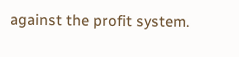against the profit system.